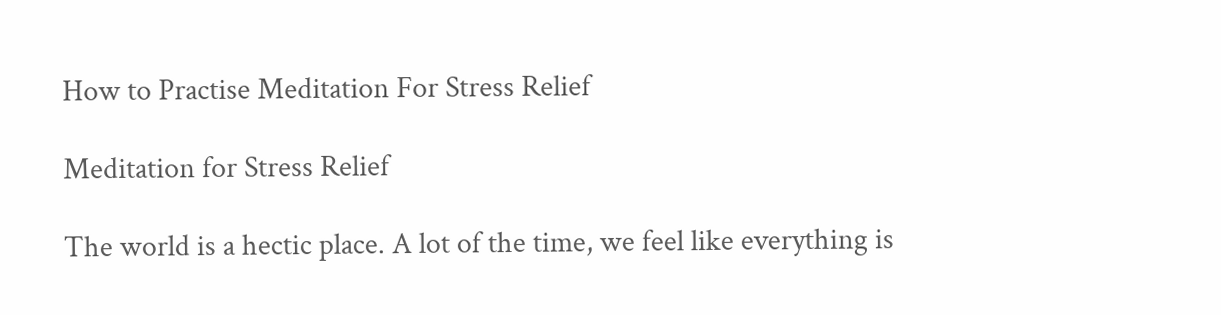How to Practise Meditation For Stress Relief

Meditation for Stress Relief

The world is a hectic place. A lot of the time, we feel like everything is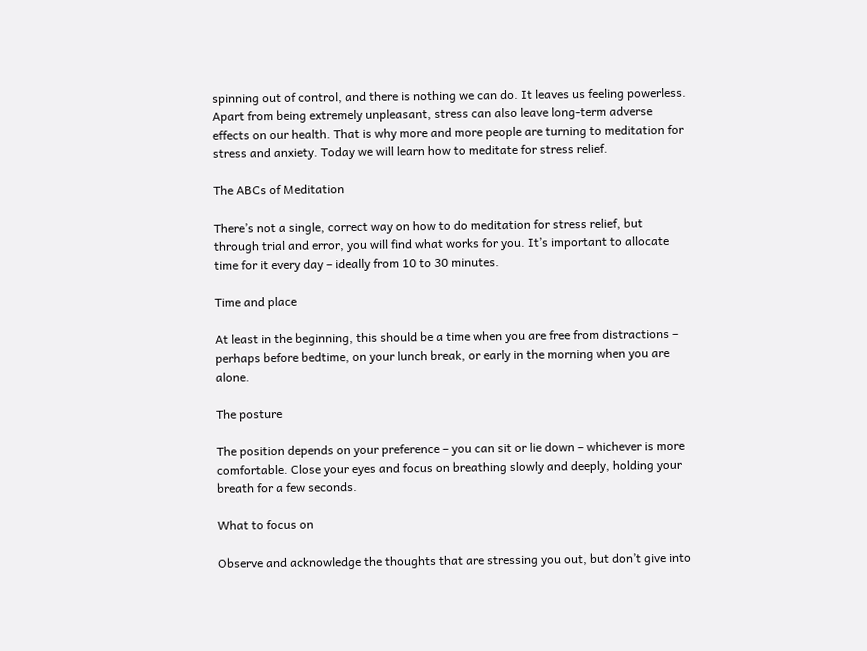spinning out of control, and there is nothing we can do. It leaves us feeling powerless. Apart from being extremely unpleasant, stress can also leave long-term adverse effects on our health. That is why more and more people are turning to meditation for stress and anxiety. Today we will learn how to meditate for stress relief.

The ABCs of Meditation

There’s not a single, correct way on how to do meditation for stress relief, but through trial and error, you will find what works for you. It’s important to allocate time for it every day – ideally from 10 to 30 minutes.

Time and place

At least in the beginning, this should be a time when you are free from distractions – perhaps before bedtime, on your lunch break, or early in the morning when you are alone.

The posture

The position depends on your preference – you can sit or lie down – whichever is more comfortable. Close your eyes and focus on breathing slowly and deeply, holding your breath for a few seconds.

What to focus on

Observe and acknowledge the thoughts that are stressing you out, but don’t give into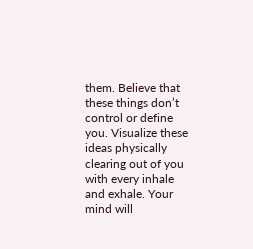them. Believe that these things don’t control or define you. Visualize these ideas physically clearing out of you with every inhale and exhale. Your mind will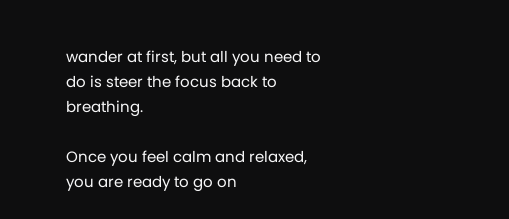wander at first, but all you need to do is steer the focus back to breathing.

Once you feel calm and relaxed, you are ready to go on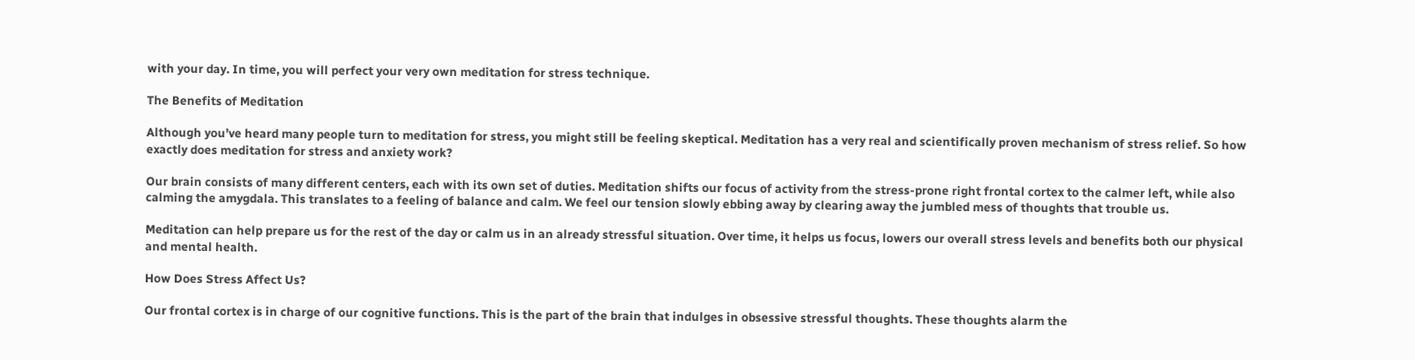with your day. In time, you will perfect your very own meditation for stress technique.

The Benefits of Meditation

Although you’ve heard many people turn to meditation for stress, you might still be feeling skeptical. Meditation has a very real and scientifically proven mechanism of stress relief. So how exactly does meditation for stress and anxiety work?

Our brain consists of many different centers, each with its own set of duties. Meditation shifts our focus of activity from the stress-prone right frontal cortex to the calmer left, while also calming the amygdala. This translates to a feeling of balance and calm. We feel our tension slowly ebbing away by clearing away the jumbled mess of thoughts that trouble us.

Meditation can help prepare us for the rest of the day or calm us in an already stressful situation. Over time, it helps us focus, lowers our overall stress levels and benefits both our physical and mental health.

How Does Stress Affect Us?

Our frontal cortex is in charge of our cognitive functions. This is the part of the brain that indulges in obsessive stressful thoughts. These thoughts alarm the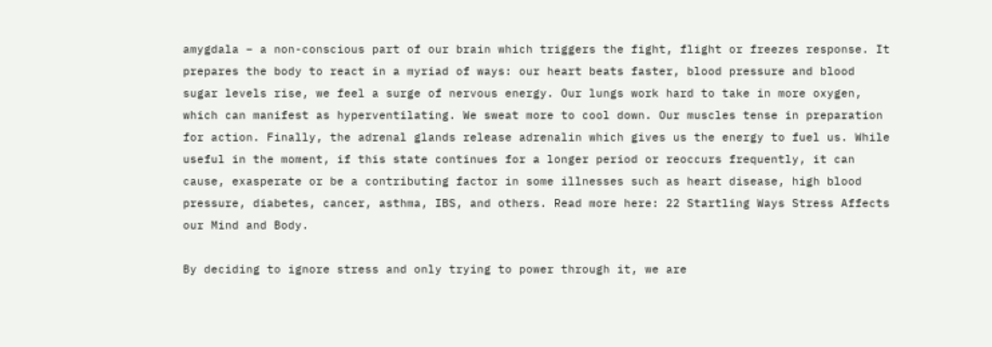amygdala – a non-conscious part of our brain which triggers the fight, flight or freezes response. It prepares the body to react in a myriad of ways: our heart beats faster, blood pressure and blood sugar levels rise, we feel a surge of nervous energy. Our lungs work hard to take in more oxygen, which can manifest as hyperventilating. We sweat more to cool down. Our muscles tense in preparation for action. Finally, the adrenal glands release adrenalin which gives us the energy to fuel us. While useful in the moment, if this state continues for a longer period or reoccurs frequently, it can cause, exasperate or be a contributing factor in some illnesses such as heart disease, high blood pressure, diabetes, cancer, asthma, IBS, and others. Read more here: 22 Startling Ways Stress Affects our Mind and Body.

By deciding to ignore stress and only trying to power through it, we are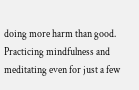doing more harm than good. Practicing mindfulness and meditating even for just a few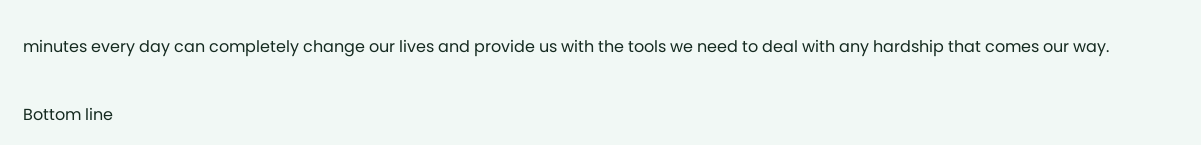minutes every day can completely change our lives and provide us with the tools we need to deal with any hardship that comes our way.

Bottom line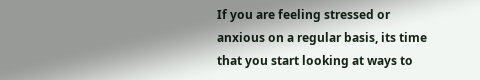If you are feeling stressed or anxious on a regular basis, its time that you start looking at ways to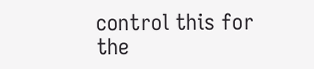control this for the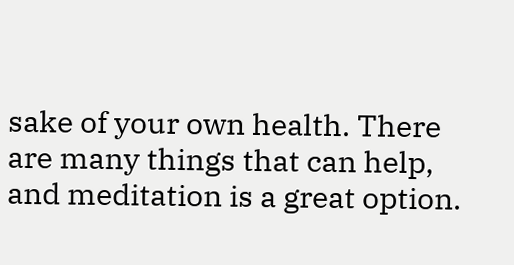sake of your own health. There are many things that can help, and meditation is a great option.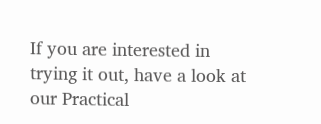If you are interested in trying it out, have a look at our Practical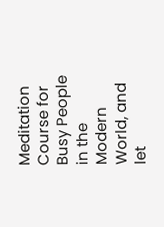Meditation Course for Busy People in the Modern World, and let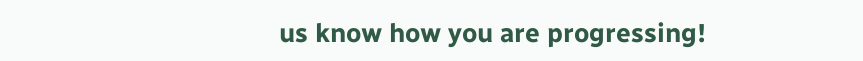us know how you are progressing!